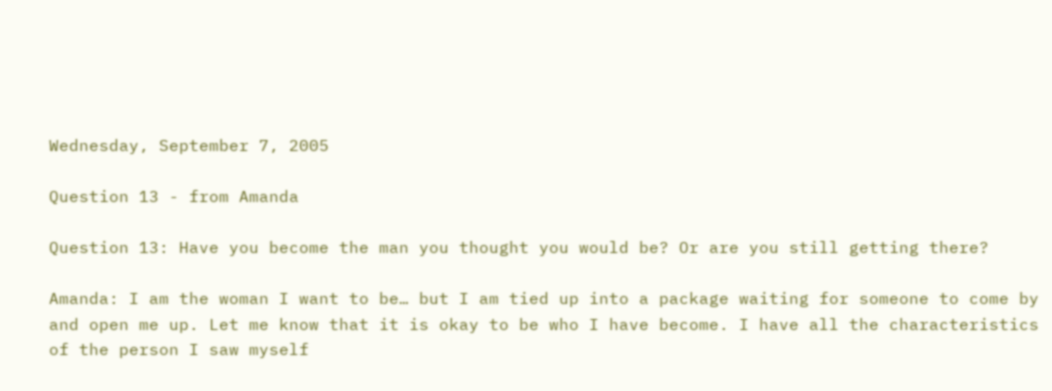Wednesday, September 7, 2005

Question 13 - from Amanda

Question 13: Have you become the man you thought you would be? Or are you still getting there?

Amanda: I am the woman I want to be… but I am tied up into a package waiting for someone to come by and open me up. Let me know that it is okay to be who I have become. I have all the characteristics of the person I saw myself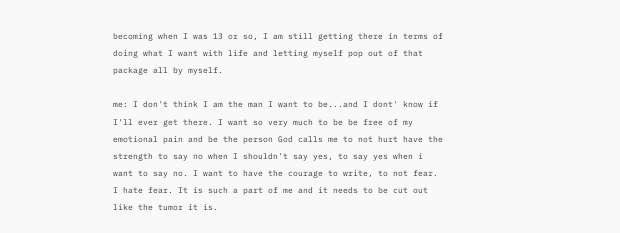becoming when I was 13 or so, I am still getting there in terms of doing what I want with life and letting myself pop out of that package all by myself.

me: I don't think I am the man I want to be...and I dont' know if I'll ever get there. I want so very much to be be free of my emotional pain and be the person God calls me to not hurt have the strength to say no when I shouldn't say yes, to say yes when i want to say no. I want to have the courage to write, to not fear. I hate fear. It is such a part of me and it needs to be cut out like the tumor it is.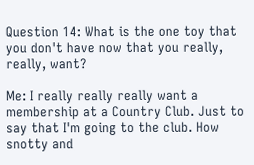Question 14: What is the one toy that you don't have now that you really, really, want?

Me: I really really really want a membership at a Country Club. Just to say that I'm going to the club. How snotty and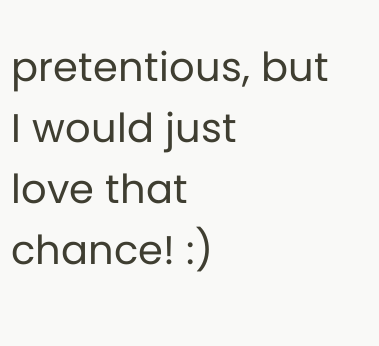pretentious, but I would just love that chance! :)